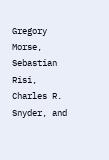Gregory Morse, Sebastian Risi, Charles R. Snyder, and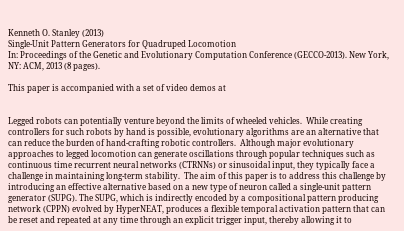Kenneth O. Stanley (2013)
Single-Unit Pattern Generators for Quadruped Locomotion
In: Proceedings of the Genetic and Evolutionary Computation Conference (GECCO-2013). New York, NY: ACM, 2013 (8 pages).

This paper is accompanied with a set of video demos at


Legged robots can potentially venture beyond the limits of wheeled vehicles.  While creating controllers for such robots by hand is possible, evolutionary algorithms are an alternative that can reduce the burden of hand-crafting robotic controllers.  Although major evolutionary approaches to legged locomotion can generate oscillations through popular techniques such as continuous time recurrent neural networks (CTRNNs) or sinusoidal input, they typically face a challenge in maintaining long-term stability.  The aim of this paper is to address this challenge by introducing an effective alternative based on a new type of neuron called a single-unit pattern generator (SUPG). The SUPG, which is indirectly encoded by a compositional pattern producing network (CPPN) evolved by HyperNEAT, produces a flexible temporal activation pattern that can be reset and repeated at any time through an explicit trigger input, thereby allowing it to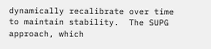dynamically recalibrate over time to maintain stability.  The SUPG approach, which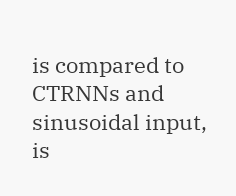is compared to CTRNNs and sinusoidal input, is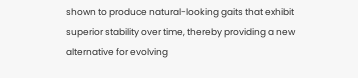shown to produce natural-looking gaits that exhibit superior stability over time, thereby providing a new alternative for evolving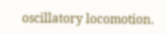oscillatory locomotion.